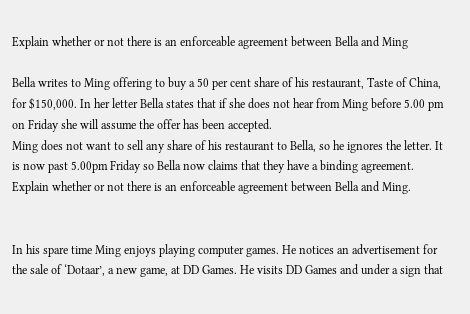Explain whether or not there is an enforceable agreement between Bella and Ming

Bella writes to Ming offering to buy a 50 per cent share of his restaurant, Taste of China, for $150,000. In her letter Bella states that if she does not hear from Ming before 5.00 pm on Friday she will assume the offer has been accepted.
Ming does not want to sell any share of his restaurant to Bella, so he ignores the letter. It is now past 5.00pm Friday so Bella now claims that they have a binding agreement.
Explain whether or not there is an enforceable agreement between Bella and Ming.


In his spare time Ming enjoys playing computer games. He notices an advertisement for the sale of ‘Dotaar’, a new game, at DD Games. He visits DD Games and under a sign that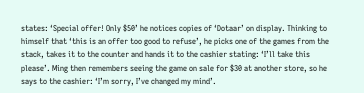states: ‘Special offer! Only $50’ he notices copies of ‘Dotaar’ on display. Thinking to himself that ‘this is an offer too good to refuse’, he picks one of the games from the stack, takes it to the counter and hands it to the cashier stating: ‘I’ll take this please’. Ming then remembers seeing the game on sale for $30 at another store, so he says to the cashier: ‘I’m sorry, I’ve changed my mind’.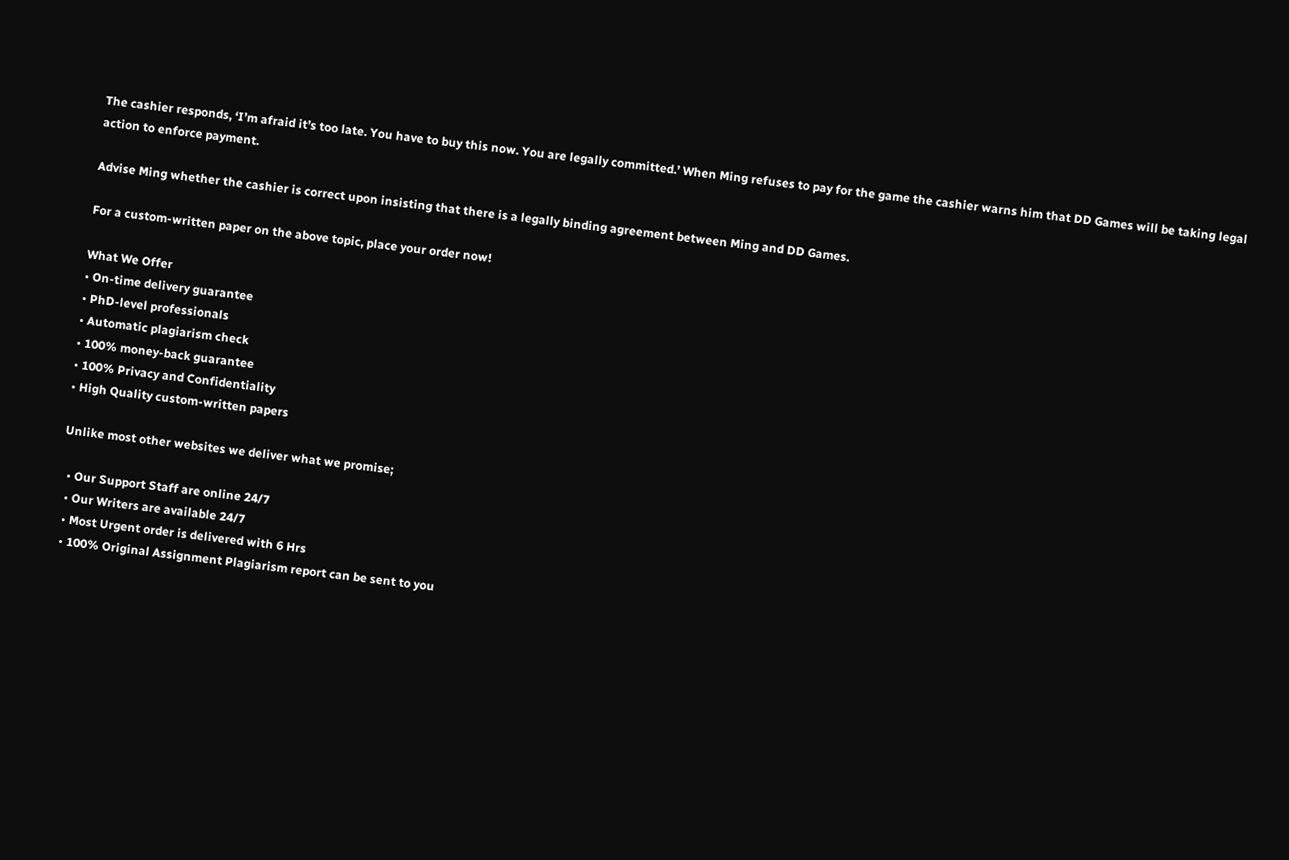The cashier responds, ‘I’m afraid it’s too late. You have to buy this now. You are legally committed.’ When Ming refuses to pay for the game the cashier warns him that DD Games will be taking legal action to enforce payment.

Advise Ming whether the cashier is correct upon insisting that there is a legally binding agreement between Ming and DD Games.

For a custom-written paper on the above topic, place your order now!

What We Offer
• On-time delivery guarantee
• PhD-level professionals
• Automatic plagiarism check
• 100% money-back guarantee
• 100% Privacy and Confidentiality
• High Quality custom-written papers

Unlike most other websites we deliver what we promise;

  • Our Support Staff are online 24/7
  • Our Writers are available 24/7
  • Most Urgent order is delivered with 6 Hrs
  • 100% Original Assignment Plagiarism report can be sent to you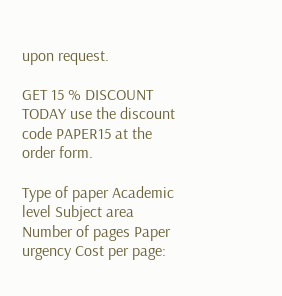upon request.

GET 15 % DISCOUNT TODAY use the discount code PAPER15 at the order form.

Type of paper Academic level Subject area
Number of pages Paper urgency Cost per page: